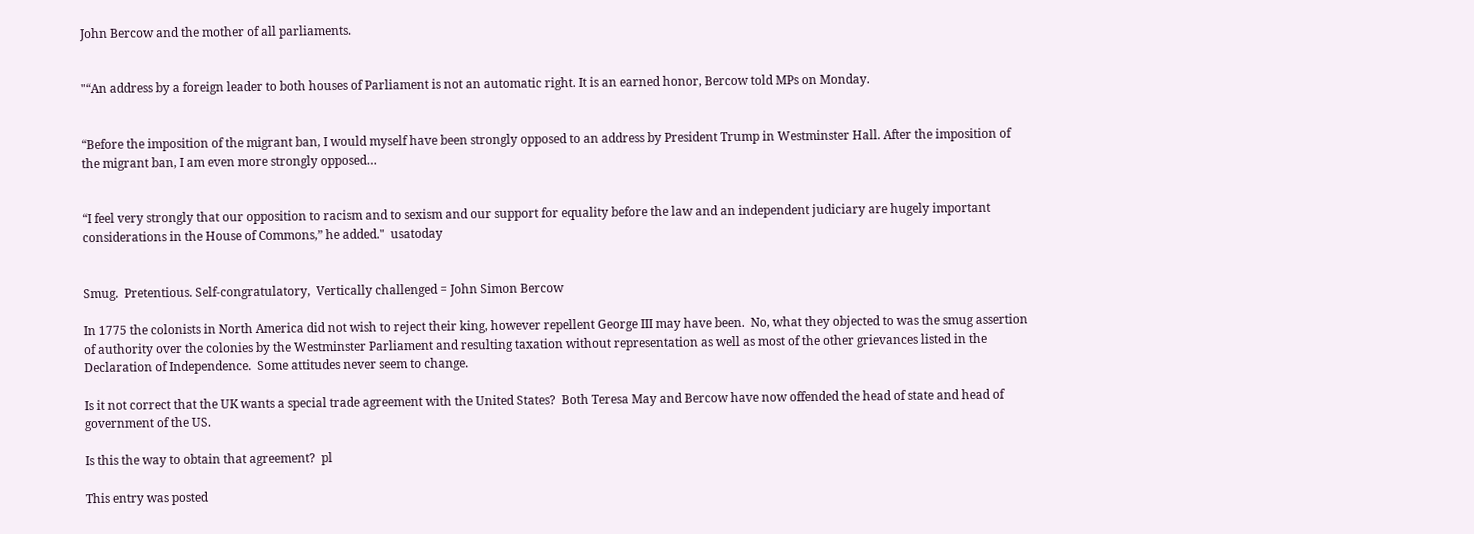John Bercow and the mother of all parliaments.


"“An address by a foreign leader to both houses of Parliament is not an automatic right. It is an earned honor, Bercow told MPs on Monday.


“Before the imposition of the migrant ban, I would myself have been strongly opposed to an address by President Trump in Westminster Hall. After the imposition of the migrant ban, I am even more strongly opposed…


“I feel very strongly that our opposition to racism and to sexism and our support for equality before the law and an independent judiciary are hugely important considerations in the House of Commons,” he added."  usatoday


Smug.  Pretentious. Self-congratulatory,  Vertically challenged = John Simon Bercow

In 1775 the colonists in North America did not wish to reject their king, however repellent George III may have been.  No, what they objected to was the smug assertion of authority over the colonies by the Westminster Parliament and resulting taxation without representation as well as most of the other grievances listed in the Declaration of Independence.  Some attitudes never seem to change.

Is it not correct that the UK wants a special trade agreement with the United States?  Both Teresa May and Bercow have now offended the head of state and head of government of the US.

Is this the way to obtain that agreement?  pl

This entry was posted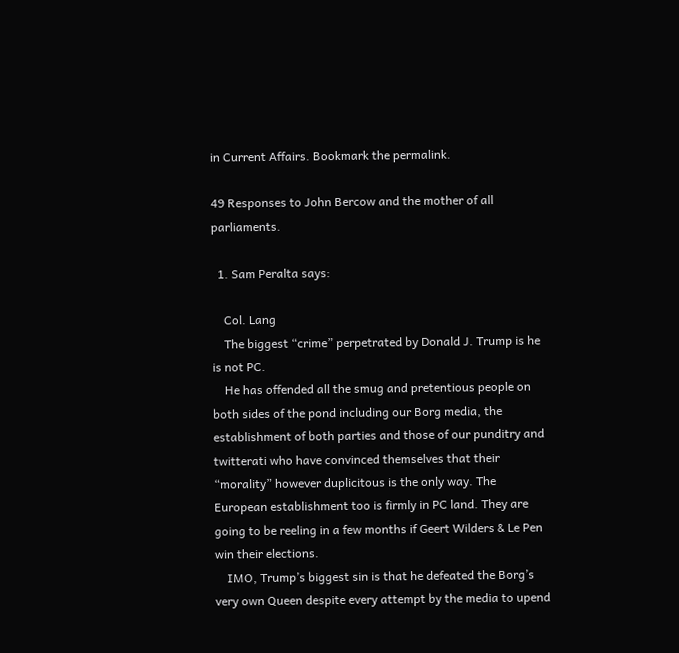in Current Affairs. Bookmark the permalink.

49 Responses to John Bercow and the mother of all parliaments.

  1. Sam Peralta says:

    Col. Lang
    The biggest “crime” perpetrated by Donald J. Trump is he is not PC.
    He has offended all the smug and pretentious people on both sides of the pond including our Borg media, the establishment of both parties and those of our punditry and twitterati who have convinced themselves that their “morality” however duplicitous is the only way. The European establishment too is firmly in PC land. They are going to be reeling in a few months if Geert Wilders & Le Pen win their elections.
    IMO, Trump’s biggest sin is that he defeated the Borg’s very own Queen despite every attempt by the media to upend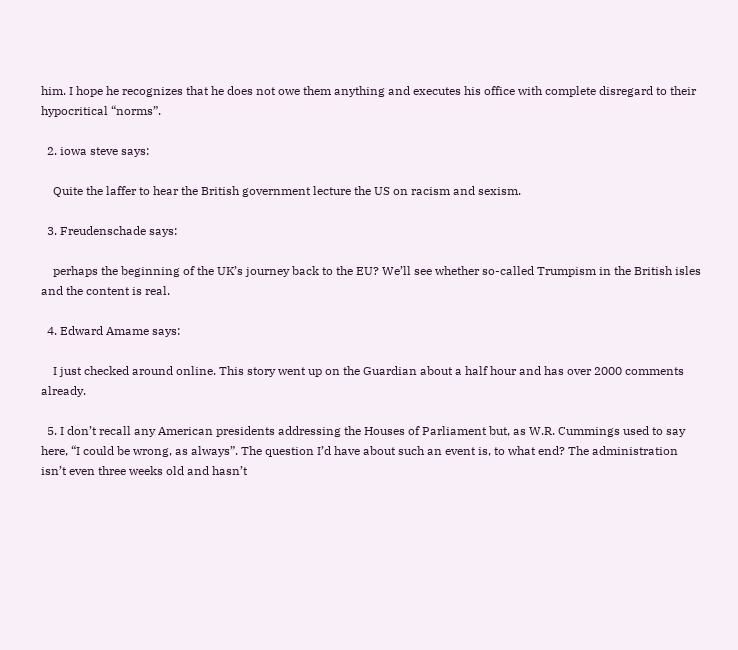him. I hope he recognizes that he does not owe them anything and executes his office with complete disregard to their hypocritical “norms”.

  2. iowa steve says:

    Quite the laffer to hear the British government lecture the US on racism and sexism.

  3. Freudenschade says:

    perhaps the beginning of the UK’s journey back to the EU? We’ll see whether so-called Trumpism in the British isles and the content is real.

  4. Edward Amame says:

    I just checked around online. This story went up on the Guardian about a half hour and has over 2000 comments already.

  5. I don’t recall any American presidents addressing the Houses of Parliament but, as W.R. Cummings used to say here, “I could be wrong, as always”. The question I’d have about such an event is, to what end? The administration isn’t even three weeks old and hasn’t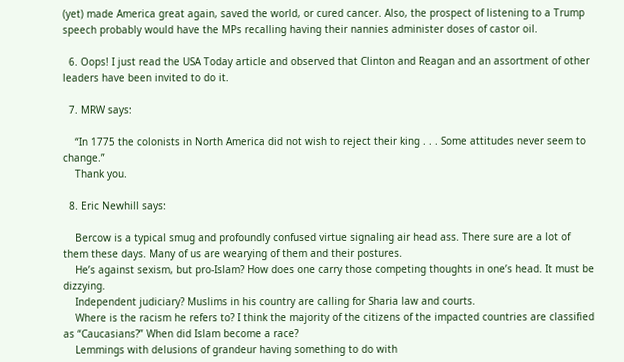(yet) made America great again, saved the world, or cured cancer. Also, the prospect of listening to a Trump speech probably would have the MPs recalling having their nannies administer doses of castor oil.

  6. Oops! I just read the USA Today article and observed that Clinton and Reagan and an assortment of other leaders have been invited to do it.

  7. MRW says:

    “In 1775 the colonists in North America did not wish to reject their king . . . Some attitudes never seem to change.”
    Thank you.

  8. Eric Newhill says:

    Bercow is a typical smug and profoundly confused virtue signaling air head ass. There sure are a lot of them these days. Many of us are wearying of them and their postures.
    He’s against sexism, but pro-Islam? How does one carry those competing thoughts in one’s head. It must be dizzying.
    Independent judiciary? Muslims in his country are calling for Sharia law and courts.
    Where is the racism he refers to? I think the majority of the citizens of the impacted countries are classified as “Caucasians?” When did Islam become a race?
    Lemmings with delusions of grandeur having something to do with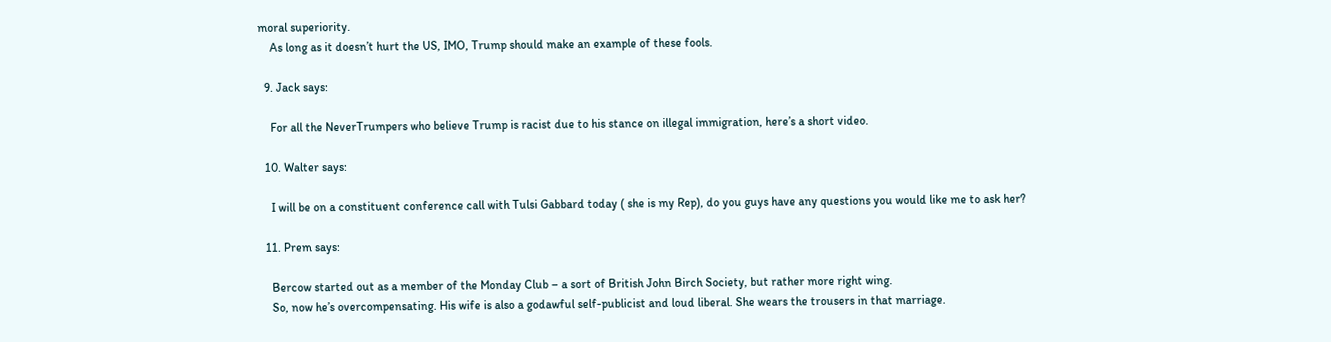moral superiority.
    As long as it doesn’t hurt the US, IMO, Trump should make an example of these fools.

  9. Jack says:

    For all the NeverTrumpers who believe Trump is racist due to his stance on illegal immigration, here’s a short video.

  10. Walter says:

    I will be on a constituent conference call with Tulsi Gabbard today ( she is my Rep), do you guys have any questions you would like me to ask her?

  11. Prem says:

    Bercow started out as a member of the Monday Club – a sort of British John Birch Society, but rather more right wing.
    So, now he’s overcompensating. His wife is also a godawful self-publicist and loud liberal. She wears the trousers in that marriage.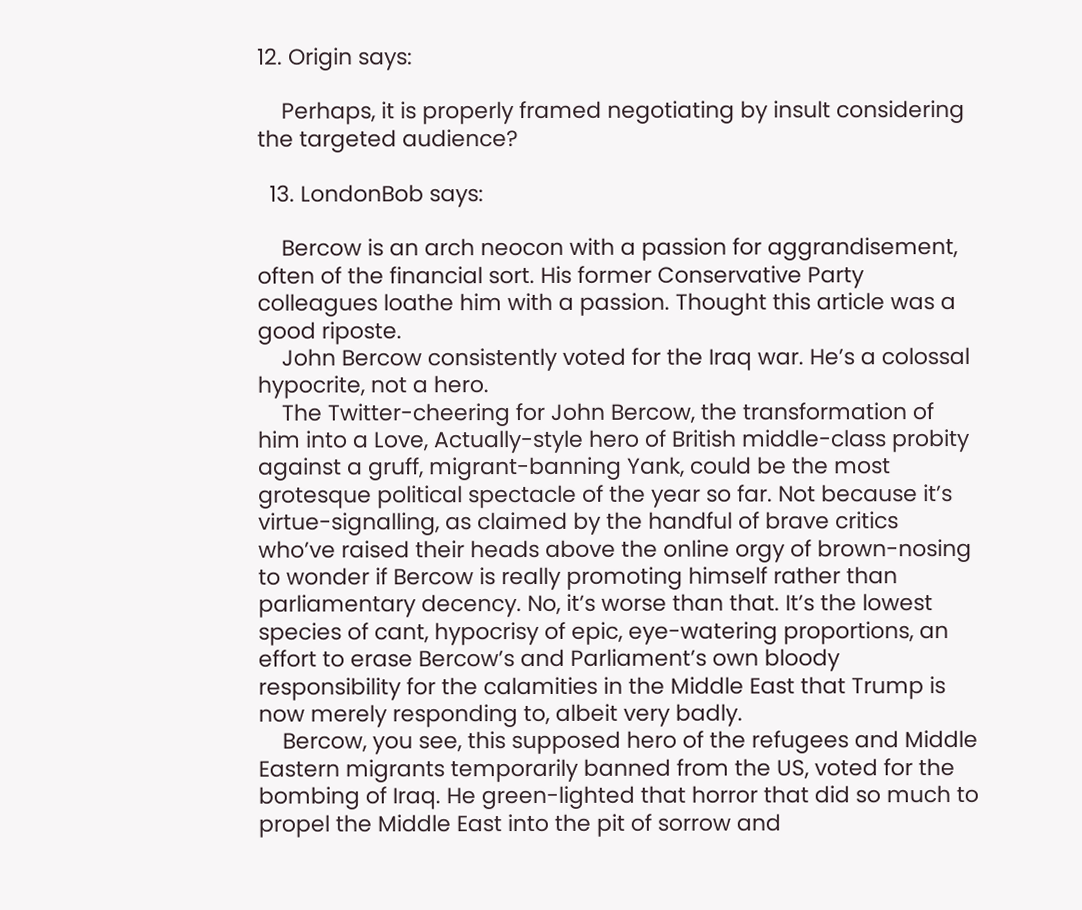12. Origin says:

    Perhaps, it is properly framed negotiating by insult considering the targeted audience?

  13. LondonBob says:

    Bercow is an arch neocon with a passion for aggrandisement, often of the financial sort. His former Conservative Party colleagues loathe him with a passion. Thought this article was a good riposte.
    John Bercow consistently voted for the Iraq war. He’s a colossal hypocrite, not a hero.
    The Twitter-cheering for John Bercow, the transformation of him into a Love, Actually-style hero of British middle-class probity against a gruff, migrant-banning Yank, could be the most grotesque political spectacle of the year so far. Not because it’s virtue-signalling, as claimed by the handful of brave critics who’ve raised their heads above the online orgy of brown-nosing to wonder if Bercow is really promoting himself rather than parliamentary decency. No, it’s worse than that. It’s the lowest species of cant, hypocrisy of epic, eye-watering proportions, an effort to erase Bercow’s and Parliament’s own bloody responsibility for the calamities in the Middle East that Trump is now merely responding to, albeit very badly.
    Bercow, you see, this supposed hero of the refugees and Middle Eastern migrants temporarily banned from the US, voted for the bombing of Iraq. He green-lighted that horror that did so much to propel the Middle East into the pit of sorrow and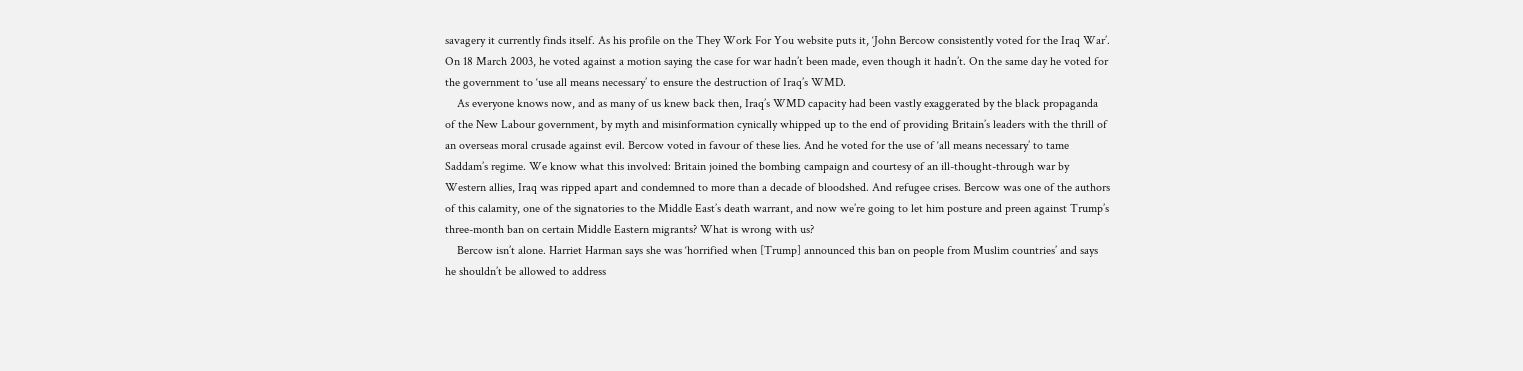savagery it currently finds itself. As his profile on the They Work For You website puts it, ‘John Bercow consistently voted for the Iraq War’. On 18 March 2003, he voted against a motion saying the case for war hadn’t been made, even though it hadn’t. On the same day he voted for the government to ‘use all means necessary’ to ensure the destruction of Iraq’s WMD.
    As everyone knows now, and as many of us knew back then, Iraq’s WMD capacity had been vastly exaggerated by the black propaganda of the New Labour government, by myth and misinformation cynically whipped up to the end of providing Britain’s leaders with the thrill of an overseas moral crusade against evil. Bercow voted in favour of these lies. And he voted for the use of ‘all means necessary’ to tame Saddam’s regime. We know what this involved: Britain joined the bombing campaign and courtesy of an ill-thought-through war by Western allies, Iraq was ripped apart and condemned to more than a decade of bloodshed. And refugee crises. Bercow was one of the authors of this calamity, one of the signatories to the Middle East’s death warrant, and now we’re going to let him posture and preen against Trump’s three-month ban on certain Middle Eastern migrants? What is wrong with us?
    Bercow isn’t alone. Harriet Harman says she was ‘horrified when [Trump] announced this ban on people from Muslim countries’ and says he shouldn’t be allowed to address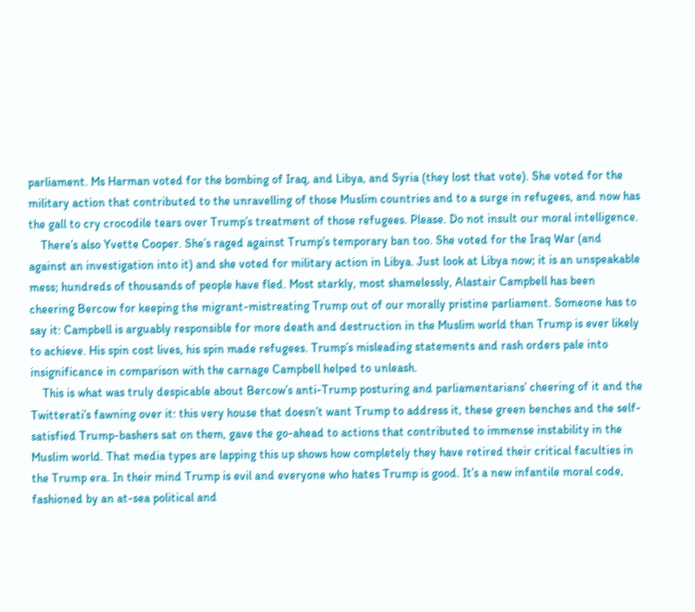parliament. Ms Harman voted for the bombing of Iraq, and Libya, and Syria (they lost that vote). She voted for the military action that contributed to the unravelling of those Muslim countries and to a surge in refugees, and now has the gall to cry crocodile tears over Trump’s treatment of those refugees. Please. Do not insult our moral intelligence.
    There’s also Yvette Cooper. She’s raged against Trump’s temporary ban too. She voted for the Iraq War (and against an investigation into it) and she voted for military action in Libya. Just look at Libya now; it is an unspeakable mess; hundreds of thousands of people have fled. Most starkly, most shamelessly, Alastair Campbell has been cheering Bercow for keeping the migrant-mistreating Trump out of our morally pristine parliament. Someone has to say it: Campbell is arguably responsible for more death and destruction in the Muslim world than Trump is ever likely to achieve. His spin cost lives, his spin made refugees. Trump’s misleading statements and rash orders pale into insignificance in comparison with the carnage Campbell helped to unleash.
    This is what was truly despicable about Bercow’s anti-Trump posturing and parliamentarians’ cheering of it and the Twitterati’s fawning over it: this very house that doesn’t want Trump to address it, these green benches and the self-satisfied Trump-bashers sat on them, gave the go-ahead to actions that contributed to immense instability in the Muslim world. That media types are lapping this up shows how completely they have retired their critical faculties in the Trump era. In their mind Trump is evil and everyone who hates Trump is good. It’s a new infantile moral code, fashioned by an at-sea political and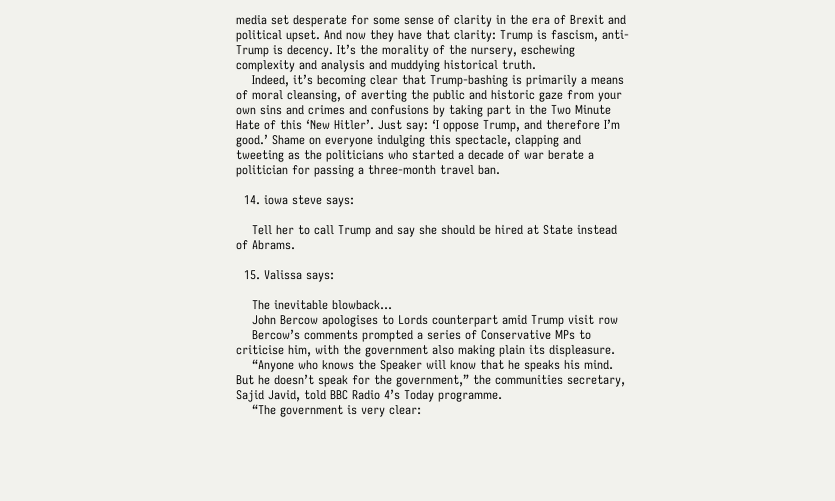media set desperate for some sense of clarity in the era of Brexit and political upset. And now they have that clarity: Trump is fascism, anti-Trump is decency. It’s the morality of the nursery, eschewing complexity and analysis and muddying historical truth.
    Indeed, it’s becoming clear that Trump-bashing is primarily a means of moral cleansing, of averting the public and historic gaze from your own sins and crimes and confusions by taking part in the Two Minute Hate of this ‘New Hitler’. Just say: ‘I oppose Trump, and therefore I’m good.’ Shame on everyone indulging this spectacle, clapping and tweeting as the politicians who started a decade of war berate a politician for passing a three-month travel ban.

  14. iowa steve says:

    Tell her to call Trump and say she should be hired at State instead of Abrams.

  15. Valissa says:

    The inevitable blowback…
    John Bercow apologises to Lords counterpart amid Trump visit row
    Bercow’s comments prompted a series of Conservative MPs to criticise him, with the government also making plain its displeasure.
    “Anyone who knows the Speaker will know that he speaks his mind. But he doesn’t speak for the government,” the communities secretary, Sajid Javid, told BBC Radio 4’s Today programme.
    “The government is very clear: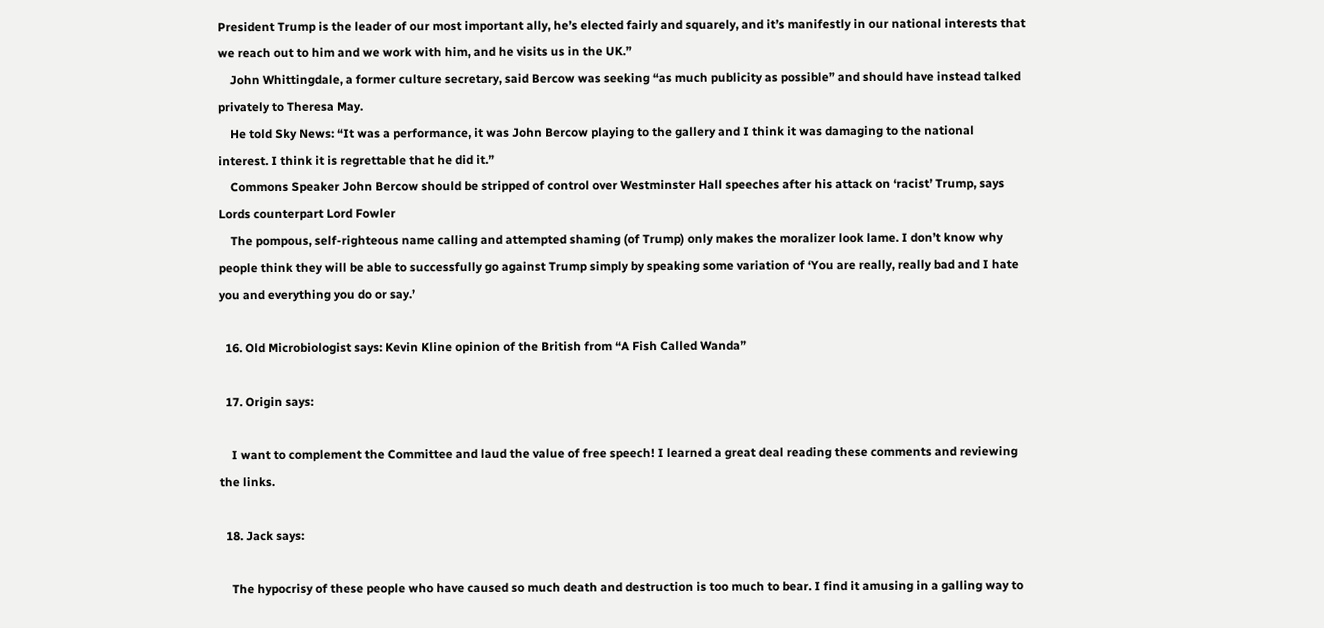President Trump is the leader of our most important ally, he’s elected fairly and squarely, and it’s manifestly in our national interests that we reach out to him and we work with him, and he visits us in the UK.”
    John Whittingdale, a former culture secretary, said Bercow was seeking “as much publicity as possible” and should have instead talked privately to Theresa May.
    He told Sky News: “It was a performance, it was John Bercow playing to the gallery and I think it was damaging to the national interest. I think it is regrettable that he did it.”
    Commons Speaker John Bercow should be stripped of control over Westminster Hall speeches after his attack on ‘racist’ Trump, says Lords counterpart Lord Fowler
    The pompous, self-righteous name calling and attempted shaming (of Trump) only makes the moralizer look lame. I don’t know why people think they will be able to successfully go against Trump simply by speaking some variation of ‘You are really, really bad and I hate you and everything you do or say.’

  16. Old Microbiologist says: Kevin Kline opinion of the British from “A Fish Called Wanda”

  17. Origin says:

    I want to complement the Committee and laud the value of free speech! I learned a great deal reading these comments and reviewing the links.

  18. Jack says:

    The hypocrisy of these people who have caused so much death and destruction is too much to bear. I find it amusing in a galling way to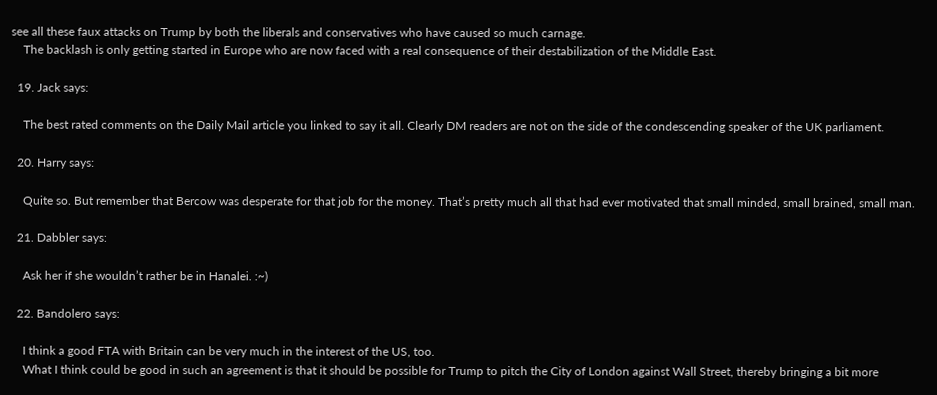see all these faux attacks on Trump by both the liberals and conservatives who have caused so much carnage.
    The backlash is only getting started in Europe who are now faced with a real consequence of their destabilization of the Middle East.

  19. Jack says:

    The best rated comments on the Daily Mail article you linked to say it all. Clearly DM readers are not on the side of the condescending speaker of the UK parliament.

  20. Harry says:

    Quite so. But remember that Bercow was desperate for that job for the money. That’s pretty much all that had ever motivated that small minded, small brained, small man.

  21. Dabbler says:

    Ask her if she wouldn’t rather be in Hanalei. :~)

  22. Bandolero says:

    I think a good FTA with Britain can be very much in the interest of the US, too.
    What I think could be good in such an agreement is that it should be possible for Trump to pitch the City of London against Wall Street, thereby bringing a bit more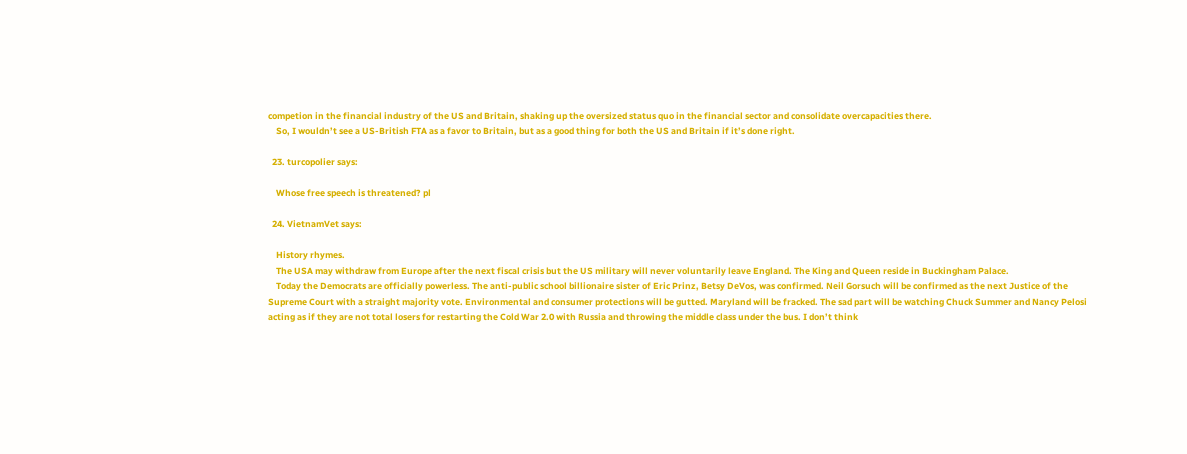competion in the financial industry of the US and Britain, shaking up the oversized status quo in the financial sector and consolidate overcapacities there.
    So, I wouldn’t see a US-British FTA as a favor to Britain, but as a good thing for both the US and Britain if it’s done right.

  23. turcopolier says:

    Whose free speech is threatened? pl

  24. VietnamVet says:

    History rhymes.
    The USA may withdraw from Europe after the next fiscal crisis but the US military will never voluntarily leave England. The King and Queen reside in Buckingham Palace.
    Today the Democrats are officially powerless. The anti-public school billionaire sister of Eric Prinz, Betsy DeVos, was confirmed. Neil Gorsuch will be confirmed as the next Justice of the Supreme Court with a straight majority vote. Environmental and consumer protections will be gutted. Maryland will be fracked. The sad part will be watching Chuck Summer and Nancy Pelosi acting as if they are not total losers for restarting the Cold War 2.0 with Russia and throwing the middle class under the bus. I don’t think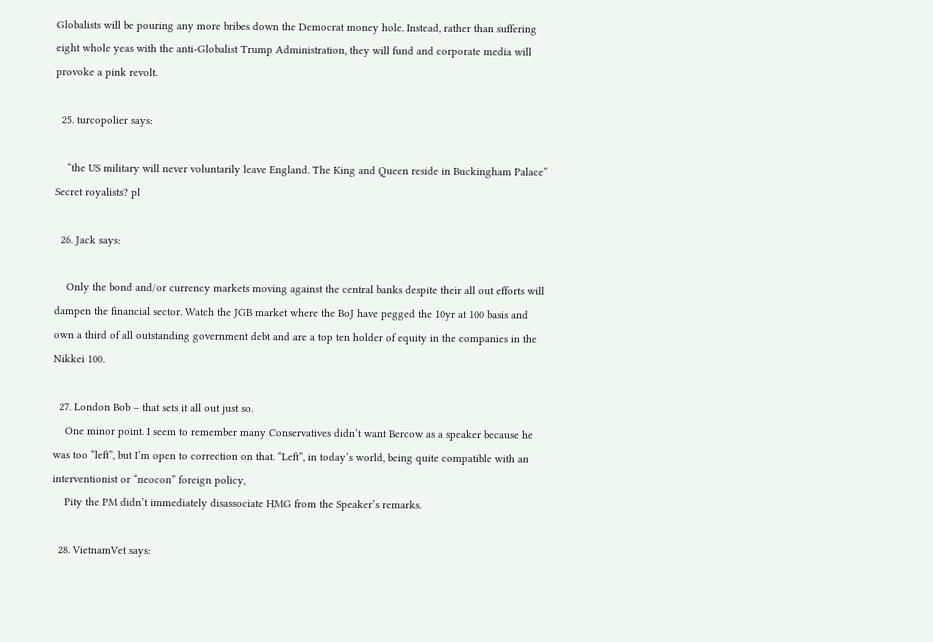Globalists will be pouring any more bribes down the Democrat money hole. Instead, rather than suffering eight whole yeas with the anti-Globalist Trump Administration, they will fund and corporate media will provoke a pink revolt.

  25. turcopolier says:

    “the US military will never voluntarily leave England. The King and Queen reside in Buckingham Palace” Secret royalists? pl

  26. Jack says:

    Only the bond and/or currency markets moving against the central banks despite their all out efforts will dampen the financial sector. Watch the JGB market where the BoJ have pegged the 10yr at 100 basis and own a third of all outstanding government debt and are a top ten holder of equity in the companies in the Nikkei 100.

  27. London Bob – that sets it all out just so.
    One minor point. I seem to remember many Conservatives didn’t want Bercow as a speaker because he was too “left”, but I’m open to correction on that. “Left”, in today’s world, being quite compatible with an interventionist or “neocon” foreign policy,
    Pity the PM didn’t immediately disassociate HMG from the Speaker’s remarks.

  28. VietnamVet says: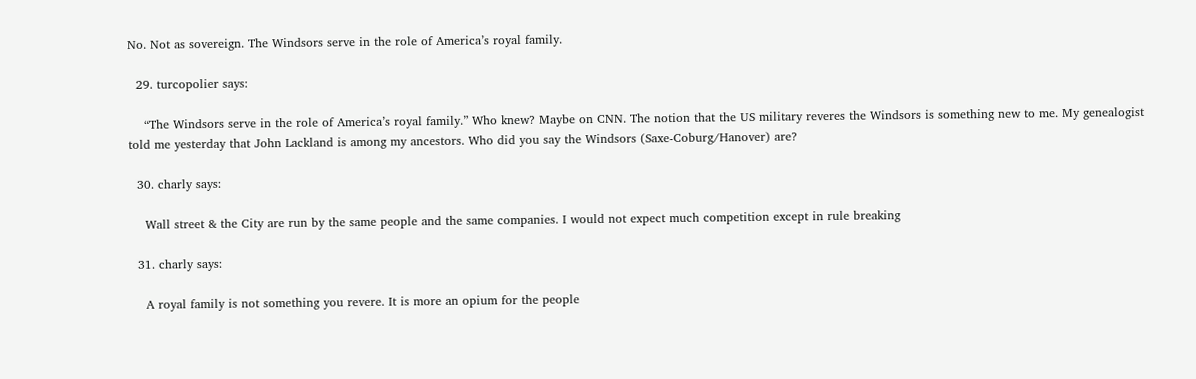No. Not as sovereign. The Windsors serve in the role of America’s royal family.

  29. turcopolier says:

    “The Windsors serve in the role of America’s royal family.” Who knew? Maybe on CNN. The notion that the US military reveres the Windsors is something new to me. My genealogist told me yesterday that John Lackland is among my ancestors. Who did you say the Windsors (Saxe-Coburg/Hanover) are?

  30. charly says:

    Wall street & the City are run by the same people and the same companies. I would not expect much competition except in rule breaking

  31. charly says:

    A royal family is not something you revere. It is more an opium for the people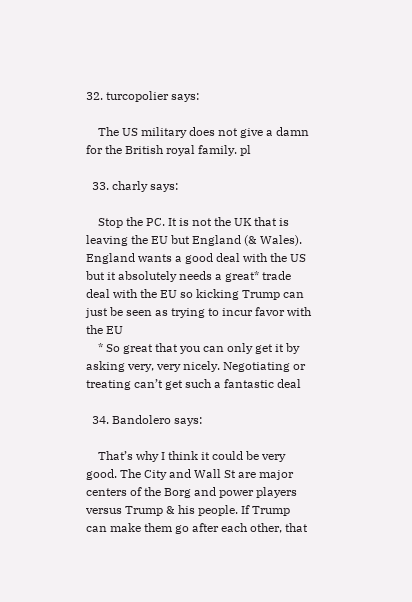32. turcopolier says:

    The US military does not give a damn for the British royal family. pl

  33. charly says:

    Stop the PC. It is not the UK that is leaving the EU but England (& Wales). England wants a good deal with the US but it absolutely needs a great* trade deal with the EU so kicking Trump can just be seen as trying to incur favor with the EU
    * So great that you can only get it by asking very, very nicely. Negotiating or treating can’t get such a fantastic deal

  34. Bandolero says:

    That’s why I think it could be very good. The City and Wall St are major centers of the Borg and power players versus Trump & his people. If Trump can make them go after each other, that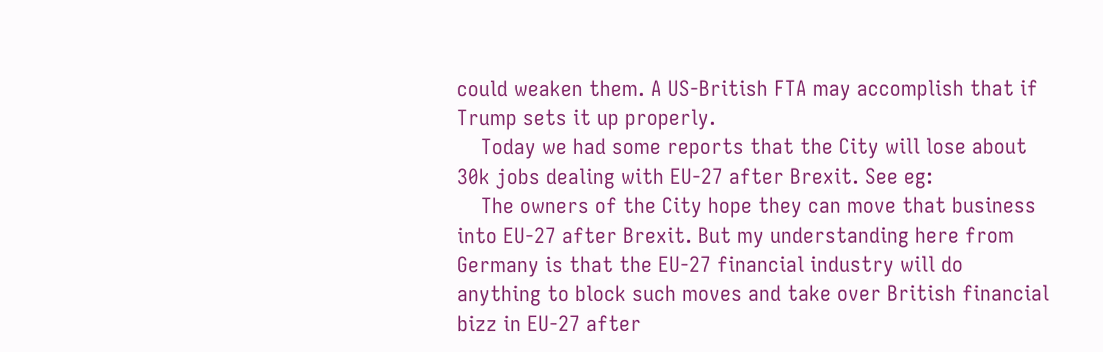could weaken them. A US-British FTA may accomplish that if Trump sets it up properly.
    Today we had some reports that the City will lose about 30k jobs dealing with EU-27 after Brexit. See eg:
    The owners of the City hope they can move that business into EU-27 after Brexit. But my understanding here from Germany is that the EU-27 financial industry will do anything to block such moves and take over British financial bizz in EU-27 after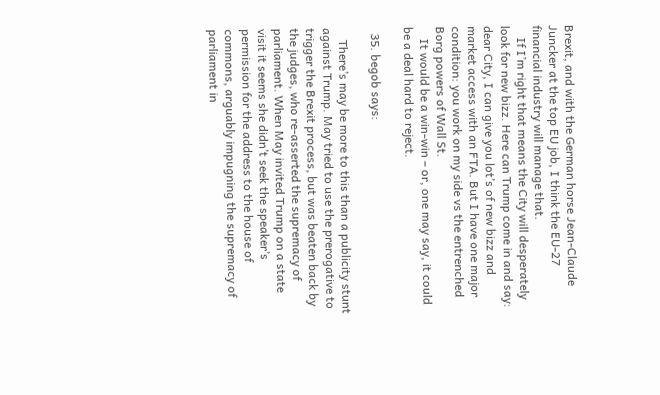Brexit, and with the German horse Jean-Claude Juncker at the top EU job, I think the EU-27 financial industry will manage that.
    If I’m right that means the City will desperately look for new bizz. Here can Trump come in and say: dear City, I can give you lot’s of new bizz and market access with an FTA. But I have one major condition: you work on my side vs the entrenched Borg powers of Wall St.
    It would be a win-win – or, one may say, it could be a deal hard to reject.

  35. begob says:

    There’s may be more to this than a publicity stunt against Trump. May tried to use the prerogative to trigger the Brexit process, but was beaten back by the judges, who re-asserted the supremacy of parliament. When May invited Trump on a state visit it seems she didn’t seek the speaker’s permission for the address to the house of commons, arguably impugning the supremacy of parliament in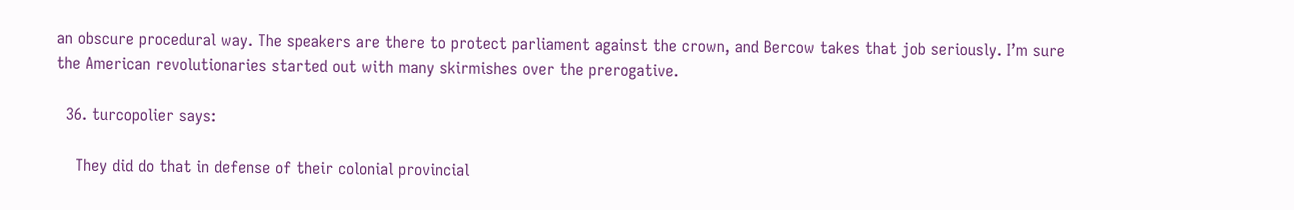an obscure procedural way. The speakers are there to protect parliament against the crown, and Bercow takes that job seriously. I’m sure the American revolutionaries started out with many skirmishes over the prerogative.

  36. turcopolier says:

    They did do that in defense of their colonial provincial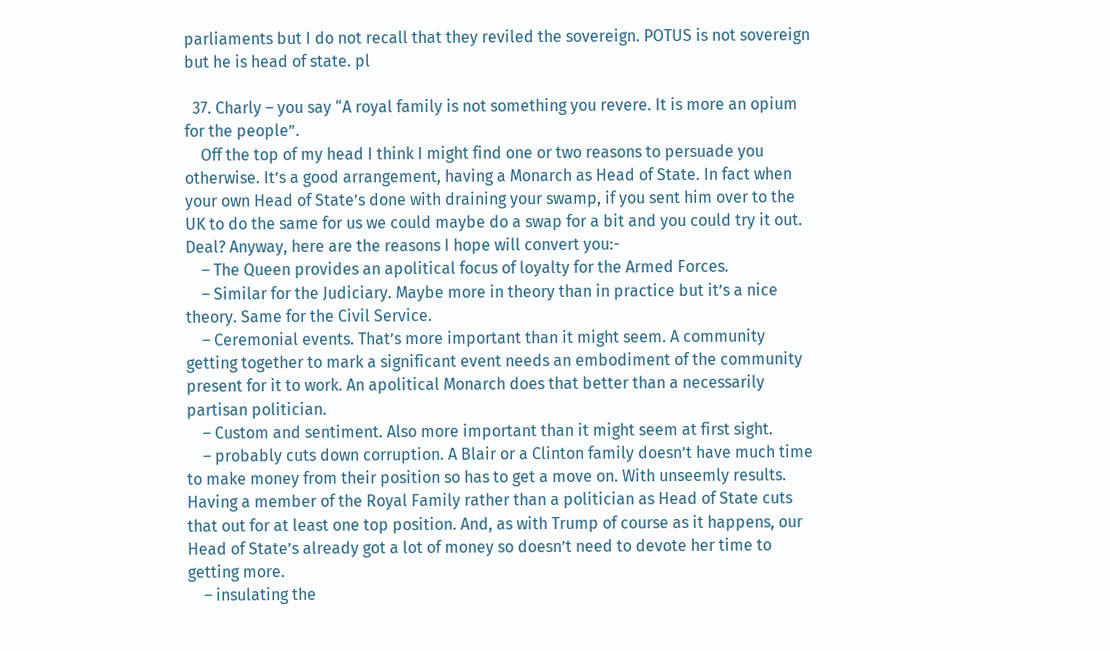parliaments but I do not recall that they reviled the sovereign. POTUS is not sovereign but he is head of state. pl

  37. Charly – you say “A royal family is not something you revere. It is more an opium for the people”.
    Off the top of my head I think I might find one or two reasons to persuade you otherwise. It’s a good arrangement, having a Monarch as Head of State. In fact when your own Head of State’s done with draining your swamp, if you sent him over to the UK to do the same for us we could maybe do a swap for a bit and you could try it out. Deal? Anyway, here are the reasons I hope will convert you:-
    – The Queen provides an apolitical focus of loyalty for the Armed Forces.
    – Similar for the Judiciary. Maybe more in theory than in practice but it’s a nice theory. Same for the Civil Service.
    – Ceremonial events. That’s more important than it might seem. A community getting together to mark a significant event needs an embodiment of the community present for it to work. An apolitical Monarch does that better than a necessarily partisan politician.
    – Custom and sentiment. Also more important than it might seem at first sight.
    – probably cuts down corruption. A Blair or a Clinton family doesn’t have much time to make money from their position so has to get a move on. With unseemly results. Having a member of the Royal Family rather than a politician as Head of State cuts that out for at least one top position. And, as with Trump of course as it happens, our Head of State’s already got a lot of money so doesn’t need to devote her time to getting more.
    – insulating the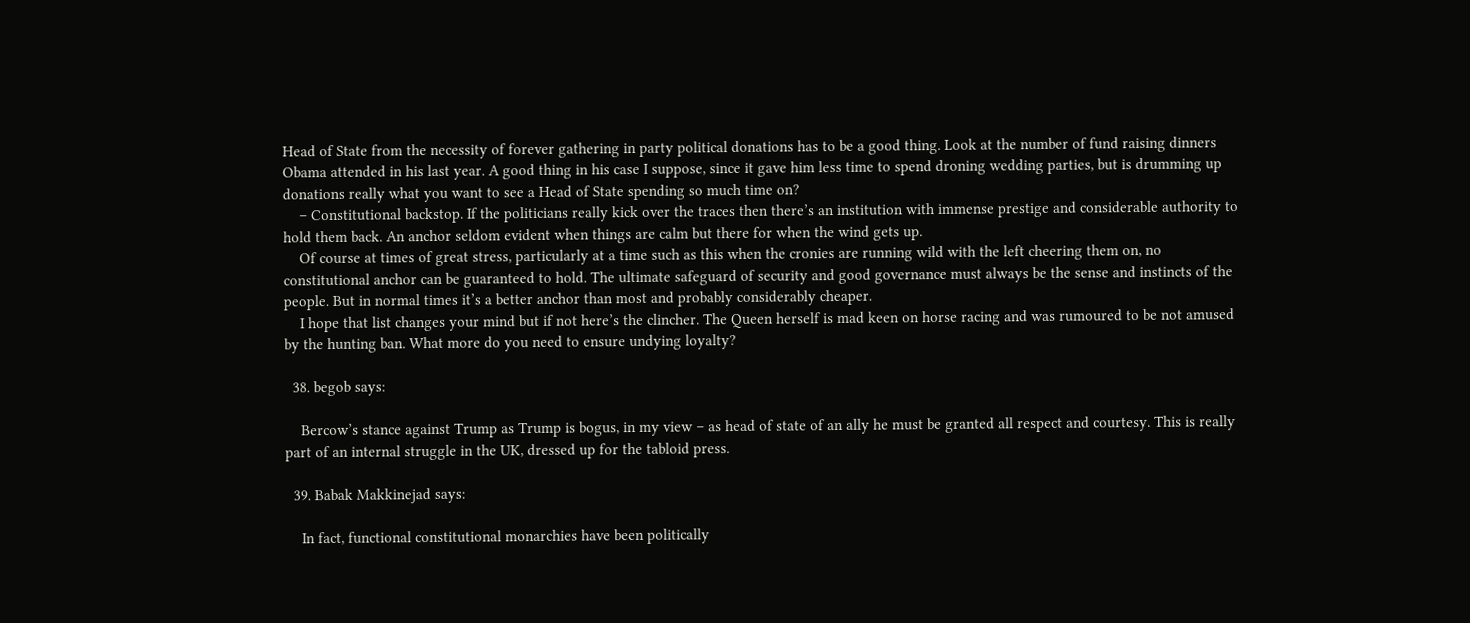Head of State from the necessity of forever gathering in party political donations has to be a good thing. Look at the number of fund raising dinners Obama attended in his last year. A good thing in his case I suppose, since it gave him less time to spend droning wedding parties, but is drumming up donations really what you want to see a Head of State spending so much time on?
    – Constitutional backstop. If the politicians really kick over the traces then there’s an institution with immense prestige and considerable authority to hold them back. An anchor seldom evident when things are calm but there for when the wind gets up.
    Of course at times of great stress, particularly at a time such as this when the cronies are running wild with the left cheering them on, no constitutional anchor can be guaranteed to hold. The ultimate safeguard of security and good governance must always be the sense and instincts of the people. But in normal times it’s a better anchor than most and probably considerably cheaper.
    I hope that list changes your mind but if not here’s the clincher. The Queen herself is mad keen on horse racing and was rumoured to be not amused by the hunting ban. What more do you need to ensure undying loyalty?

  38. begob says:

    Bercow’s stance against Trump as Trump is bogus, in my view – as head of state of an ally he must be granted all respect and courtesy. This is really part of an internal struggle in the UK, dressed up for the tabloid press.

  39. Babak Makkinejad says:

    In fact, functional constitutional monarchies have been politically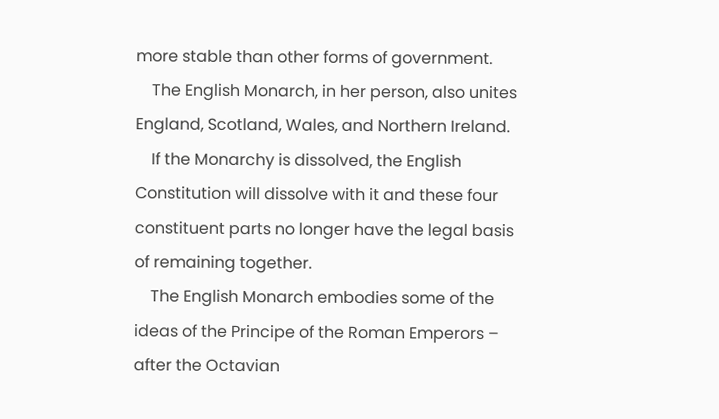more stable than other forms of government.
    The English Monarch, in her person, also unites England, Scotland, Wales, and Northern Ireland.
    If the Monarchy is dissolved, the English Constitution will dissolve with it and these four constituent parts no longer have the legal basis of remaining together.
    The English Monarch embodies some of the ideas of the Principe of the Roman Emperors – after the Octavian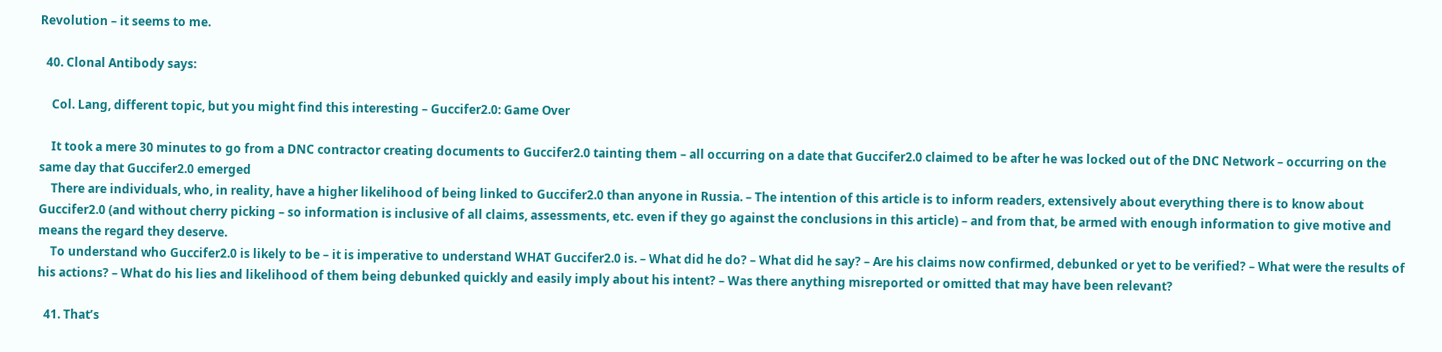Revolution – it seems to me.

  40. Clonal Antibody says:

    Col. Lang, different topic, but you might find this interesting – Guccifer2.0: Game Over

    It took a mere 30 minutes to go from a DNC contractor creating documents to Guccifer2.0 tainting them – all occurring on a date that Guccifer2.0 claimed to be after he was locked out of the DNC Network – occurring on the same day that Guccifer2.0 emerged
    There are individuals, who, in reality, have a higher likelihood of being linked to Guccifer2.0 than anyone in Russia. – The intention of this article is to inform readers, extensively about everything there is to know about Guccifer2.0 (and without cherry picking – so information is inclusive of all claims, assessments, etc. even if they go against the conclusions in this article) – and from that, be armed with enough information to give motive and means the regard they deserve.
    To understand who Guccifer2.0 is likely to be – it is imperative to understand WHAT Guccifer2.0 is. – What did he do? – What did he say? – Are his claims now confirmed, debunked or yet to be verified? – What were the results of his actions? – What do his lies and likelihood of them being debunked quickly and easily imply about his intent? – Was there anything misreported or omitted that may have been relevant?

  41. That’s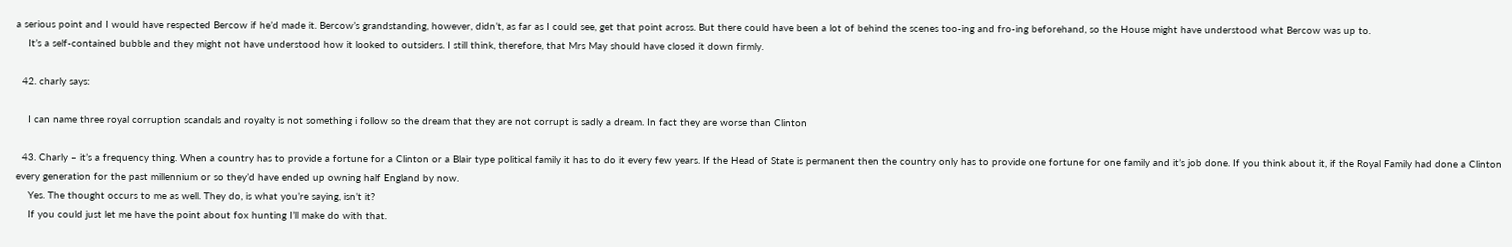a serious point and I would have respected Bercow if he’d made it. Bercow’s grandstanding, however, didn’t, as far as I could see, get that point across. But there could have been a lot of behind the scenes too-ing and fro-ing beforehand, so the House might have understood what Bercow was up to.
    It’s a self-contained bubble and they might not have understood how it looked to outsiders. I still think, therefore, that Mrs May should have closed it down firmly.

  42. charly says:

    I can name three royal corruption scandals and royalty is not something i follow so the dream that they are not corrupt is sadly a dream. In fact they are worse than Clinton

  43. Charly – it’s a frequency thing. When a country has to provide a fortune for a Clinton or a Blair type political family it has to do it every few years. If the Head of State is permanent then the country only has to provide one fortune for one family and it’s job done. If you think about it, if the Royal Family had done a Clinton every generation for the past millennium or so they’d have ended up owning half England by now.
    Yes. The thought occurs to me as well. They do, is what you’re saying, isn’t it?
    If you could just let me have the point about fox hunting I’ll make do with that.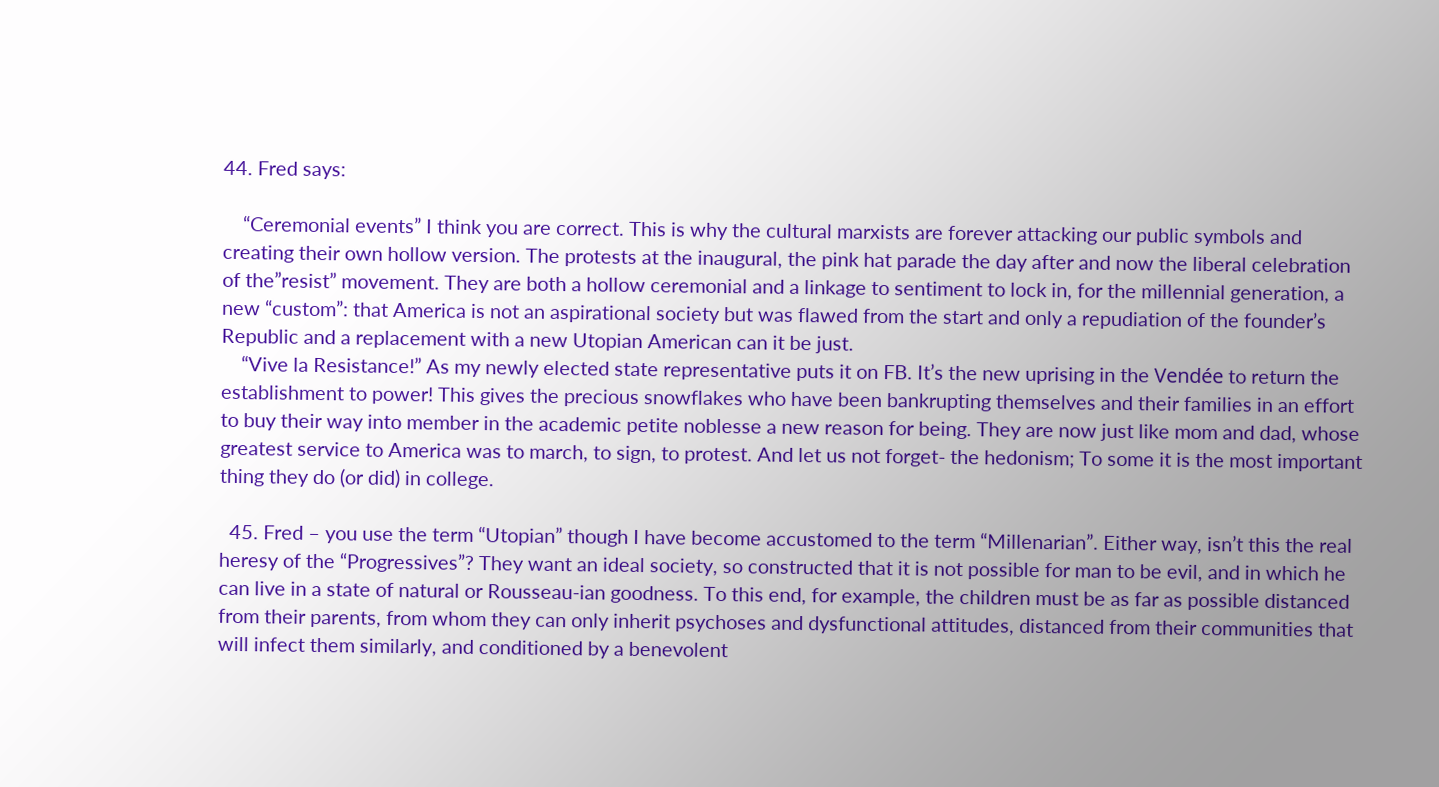44. Fred says:

    “Ceremonial events” I think you are correct. This is why the cultural marxists are forever attacking our public symbols and creating their own hollow version. The protests at the inaugural, the pink hat parade the day after and now the liberal celebration of the”resist” movement. They are both a hollow ceremonial and a linkage to sentiment to lock in, for the millennial generation, a new “custom”: that America is not an aspirational society but was flawed from the start and only a repudiation of the founder’s Republic and a replacement with a new Utopian American can it be just.
    “Vive la Resistance!” As my newly elected state representative puts it on FB. It’s the new uprising in the Vendée to return the establishment to power! This gives the precious snowflakes who have been bankrupting themselves and their families in an effort to buy their way into member in the academic petite noblesse a new reason for being. They are now just like mom and dad, whose greatest service to America was to march, to sign, to protest. And let us not forget- the hedonism; To some it is the most important thing they do (or did) in college.

  45. Fred – you use the term “Utopian” though I have become accustomed to the term “Millenarian”. Either way, isn’t this the real heresy of the “Progressives”? They want an ideal society, so constructed that it is not possible for man to be evil, and in which he can live in a state of natural or Rousseau-ian goodness. To this end, for example, the children must be as far as possible distanced from their parents, from whom they can only inherit psychoses and dysfunctional attitudes, distanced from their communities that will infect them similarly, and conditioned by a benevolent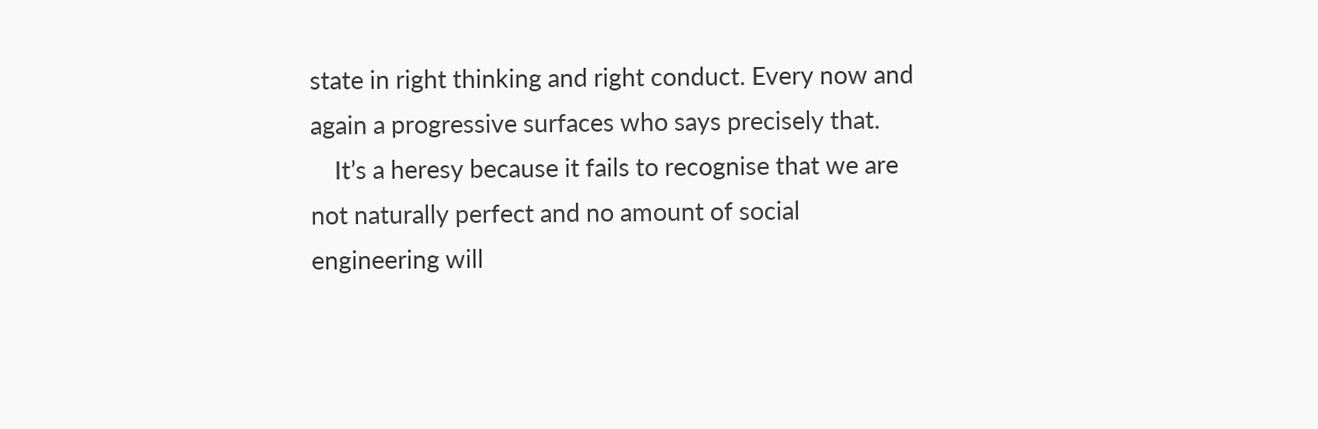state in right thinking and right conduct. Every now and again a progressive surfaces who says precisely that.
    It’s a heresy because it fails to recognise that we are not naturally perfect and no amount of social engineering will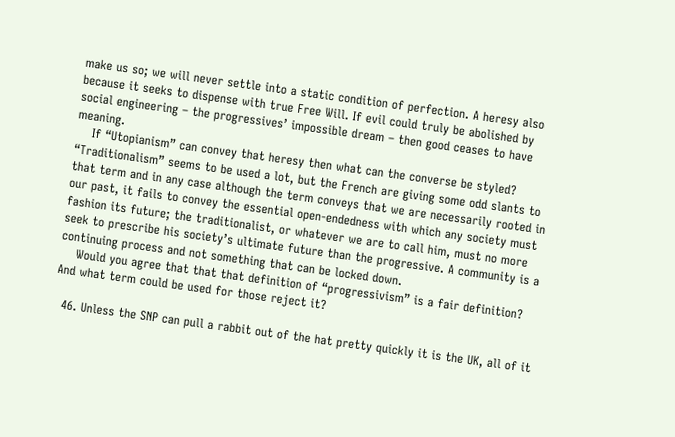make us so; we will never settle into a static condition of perfection. A heresy also because it seeks to dispense with true Free Will. If evil could truly be abolished by social engineering – the progressives’ impossible dream – then good ceases to have meaning.
    If “Utopianism” can convey that heresy then what can the converse be styled? “Traditionalism” seems to be used a lot, but the French are giving some odd slants to that term and in any case although the term conveys that we are necessarily rooted in our past, it fails to convey the essential open-endedness with which any society must fashion its future; the traditionalist, or whatever we are to call him, must no more seek to prescribe his society’s ultimate future than the progressive. A community is a continuing process and not something that can be locked down.
    Would you agree that that that definition of “progressivism” is a fair definition? And what term could be used for those reject it?

  46. Unless the SNP can pull a rabbit out of the hat pretty quickly it is the UK, all of it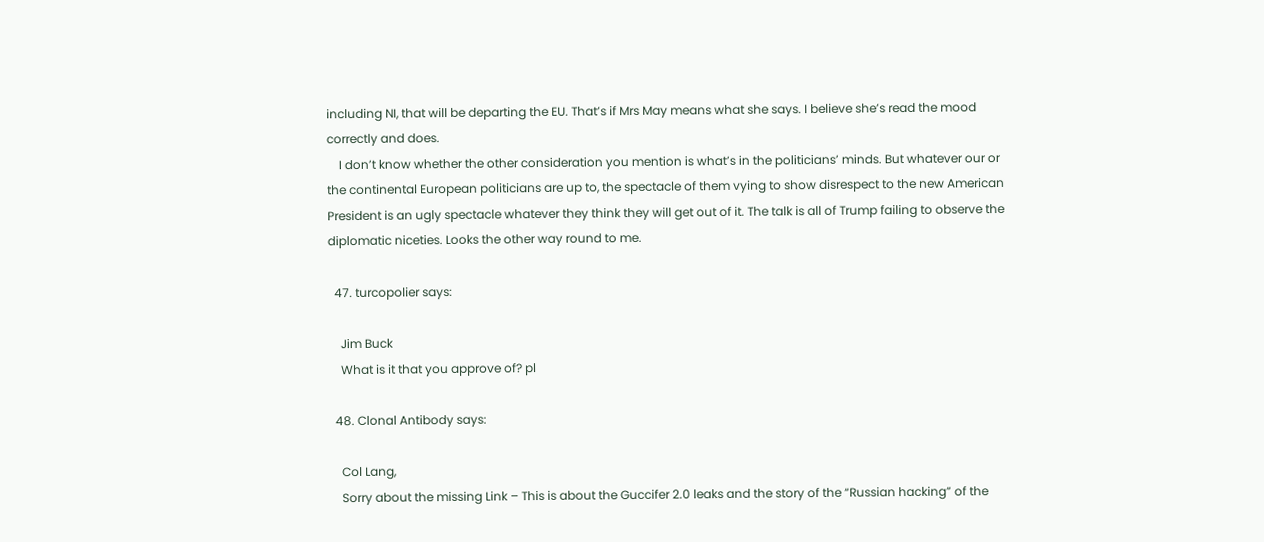including NI, that will be departing the EU. That’s if Mrs May means what she says. I believe she’s read the mood correctly and does.
    I don’t know whether the other consideration you mention is what’s in the politicians’ minds. But whatever our or the continental European politicians are up to, the spectacle of them vying to show disrespect to the new American President is an ugly spectacle whatever they think they will get out of it. The talk is all of Trump failing to observe the diplomatic niceties. Looks the other way round to me.

  47. turcopolier says:

    Jim Buck
    What is it that you approve of? pl

  48. Clonal Antibody says:

    Col Lang,
    Sorry about the missing Link – This is about the Guccifer 2.0 leaks and the story of the “Russian hacking” of the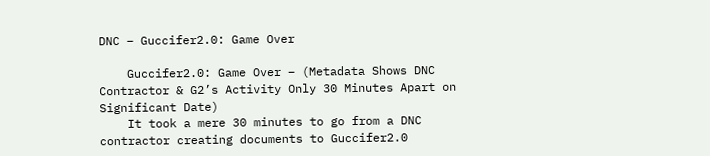DNC – Guccifer2.0: Game Over

    Guccifer2.0: Game Over – (Metadata Shows DNC Contractor & G2’s Activity Only 30 Minutes Apart on Significant Date)
    It took a mere 30 minutes to go from a DNC contractor creating documents to Guccifer2.0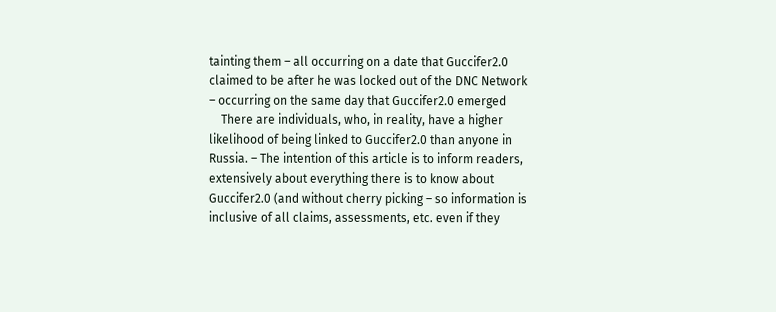tainting them – all occurring on a date that Guccifer2.0 claimed to be after he was locked out of the DNC Network – occurring on the same day that Guccifer2.0 emerged
    There are individuals, who, in reality, have a higher likelihood of being linked to Guccifer2.0 than anyone in Russia. – The intention of this article is to inform readers, extensively about everything there is to know about Guccifer2.0 (and without cherry picking – so information is inclusive of all claims, assessments, etc. even if they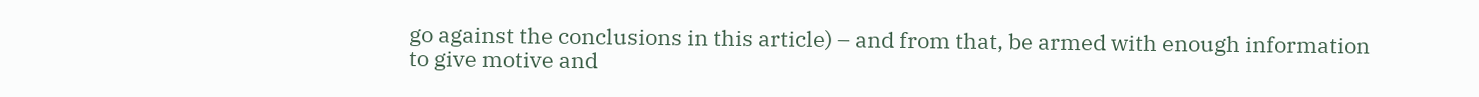go against the conclusions in this article) – and from that, be armed with enough information to give motive and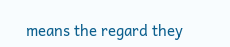means the regard they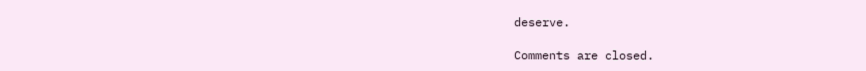deserve.

Comments are closed.